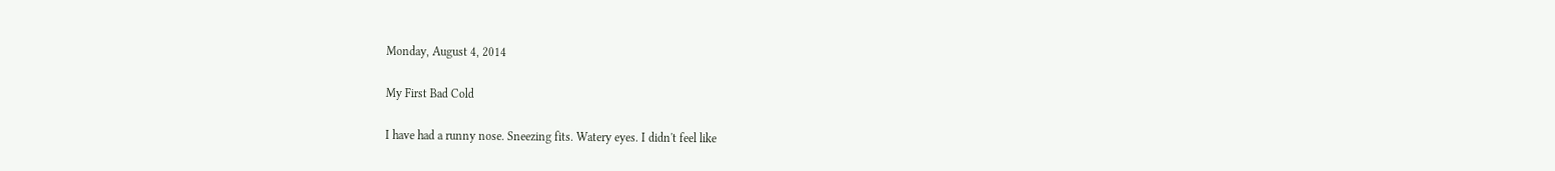Monday, August 4, 2014

My First Bad Cold

I have had a runny nose. Sneezing fits. Watery eyes. I didn't feel like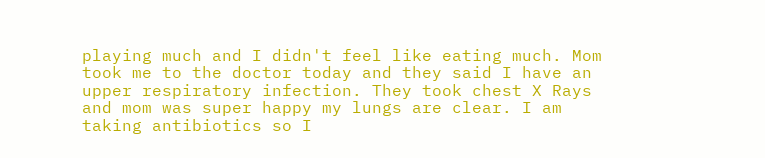playing much and I didn't feel like eating much. Mom took me to the doctor today and they said I have an upper respiratory infection. They took chest X Rays and mom was super happy my lungs are clear. I am taking antibiotics so I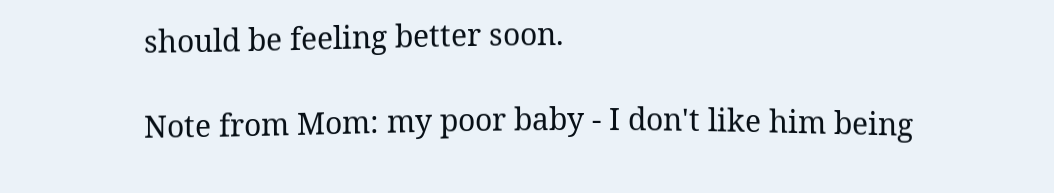should be feeling better soon.

Note from Mom: my poor baby - I don't like him being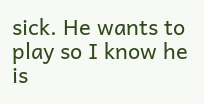sick. He wants to play so I know he is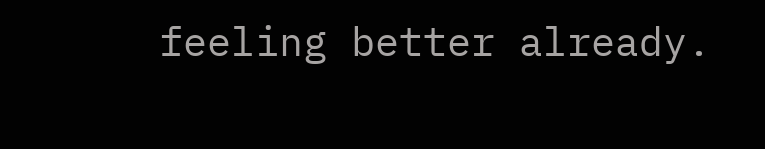feeling better already.